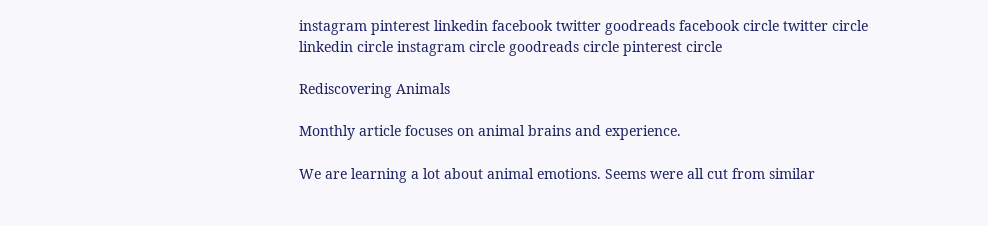instagram pinterest linkedin facebook twitter goodreads facebook circle twitter circle linkedin circle instagram circle goodreads circle pinterest circle

Rediscovering Animals

Monthly article focuses on animal brains and experience.

We are learning a lot about animal emotions. Seems were all cut from similar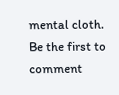mental cloth.
Be the first to comment